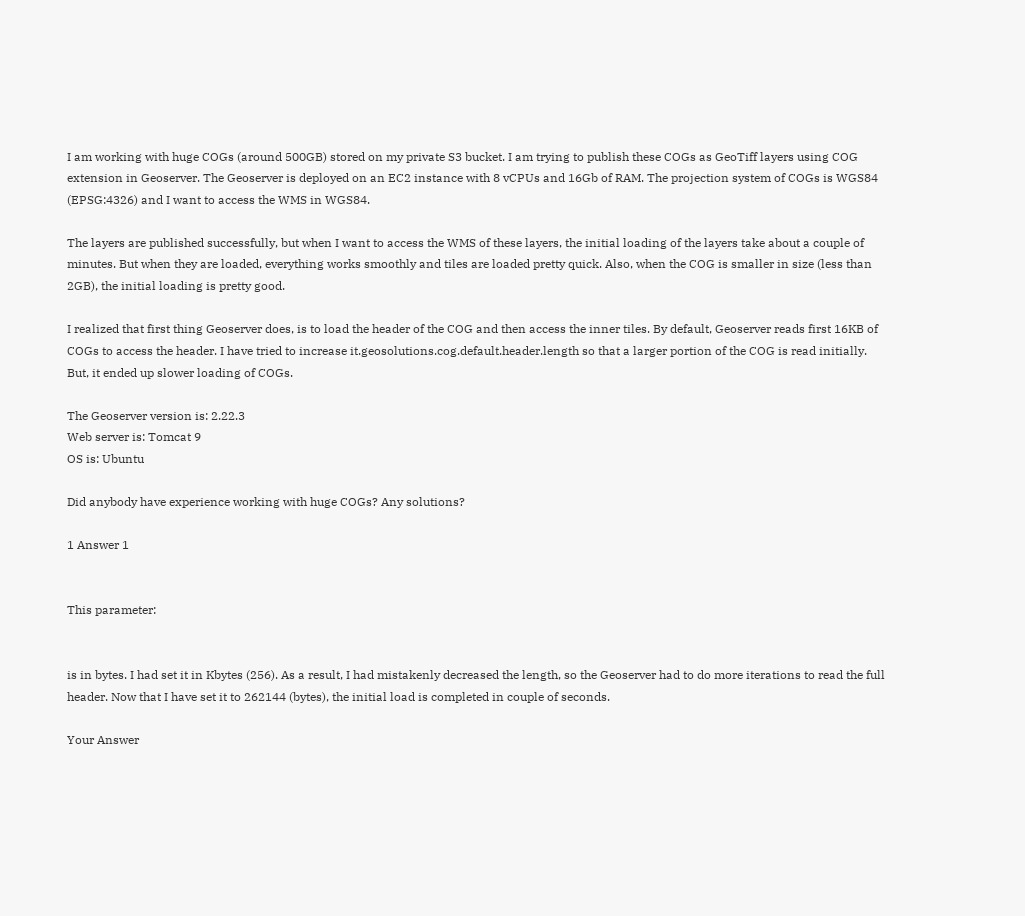I am working with huge COGs (around 500GB) stored on my private S3 bucket. I am trying to publish these COGs as GeoTiff layers using COG extension in Geoserver. The Geoserver is deployed on an EC2 instance with 8 vCPUs and 16Gb of RAM. The projection system of COGs is WGS84 (EPSG:4326) and I want to access the WMS in WGS84.

The layers are published successfully, but when I want to access the WMS of these layers, the initial loading of the layers take about a couple of minutes. But when they are loaded, everything works smoothly and tiles are loaded pretty quick. Also, when the COG is smaller in size (less than 2GB), the initial loading is pretty good.

I realized that first thing Geoserver does, is to load the header of the COG and then access the inner tiles. By default, Geoserver reads first 16KB of COGs to access the header. I have tried to increase it.geosolutions.cog.default.header.length so that a larger portion of the COG is read initially. But, it ended up slower loading of COGs.

The Geoserver version is: 2.22.3
Web server is: Tomcat 9
OS is: Ubuntu

Did anybody have experience working with huge COGs? Any solutions?

1 Answer 1


This parameter:


is in bytes. I had set it in Kbytes (256). As a result, I had mistakenly decreased the length, so the Geoserver had to do more iterations to read the full header. Now that I have set it to 262144 (bytes), the initial load is completed in couple of seconds.

Your Answer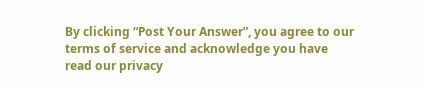By clicking “Post Your Answer”, you agree to our terms of service and acknowledge you have read our privacy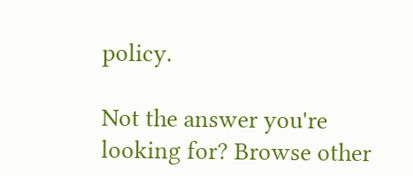policy.

Not the answer you're looking for? Browse other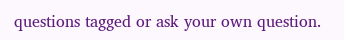questions tagged or ask your own question.